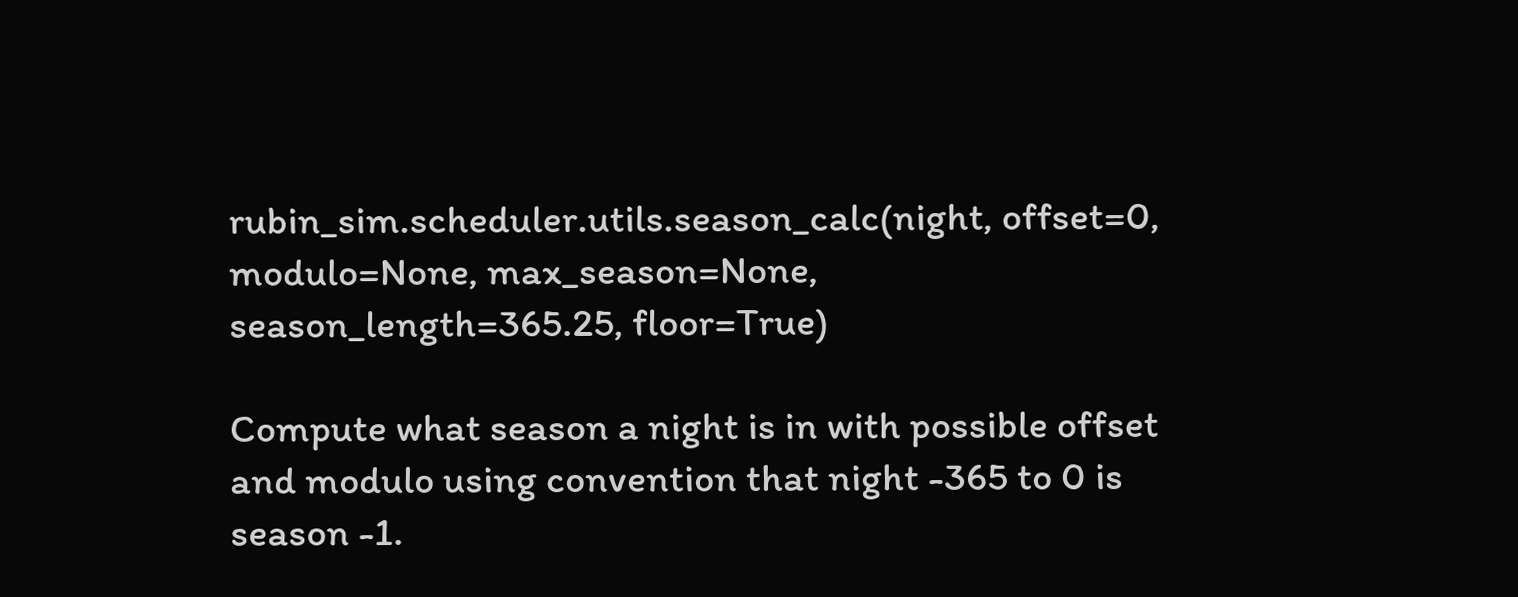rubin_sim.scheduler.utils.season_calc(night, offset=0, modulo=None, max_season=None, season_length=365.25, floor=True)

Compute what season a night is in with possible offset and modulo using convention that night -365 to 0 is season -1.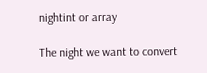nightint or array

The night we want to convert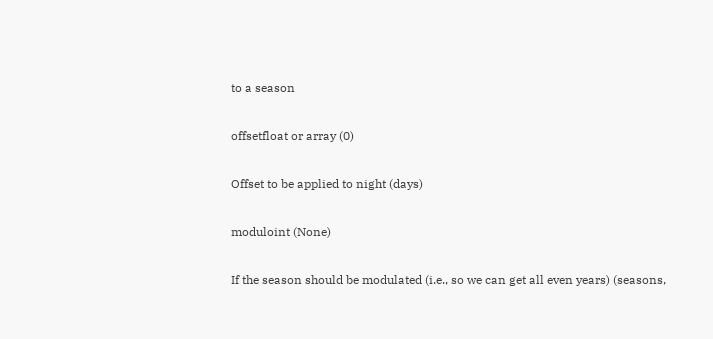to a season

offsetfloat or array (0)

Offset to be applied to night (days)

moduloint (None)

If the season should be modulated (i.e., so we can get all even years) (seasons,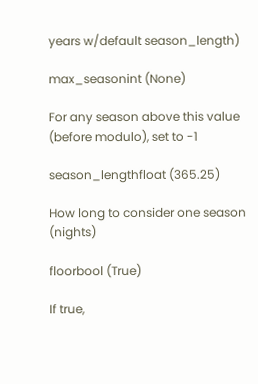years w/default season_length)

max_seasonint (None)

For any season above this value (before modulo), set to -1

season_lengthfloat (365.25)

How long to consider one season (nights)

floorbool (True)

If true,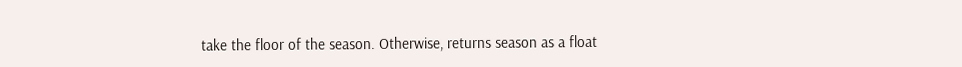take the floor of the season. Otherwise, returns season as a float